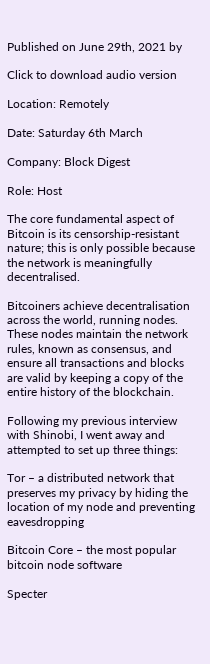Published on June 29th, 2021 by

Click to download audio version

Location: Remotely

Date: Saturday 6th March

Company: Block Digest

Role: Host

The core fundamental aspect of Bitcoin is its censorship-resistant nature; this is only possible because the network is meaningfully decentralised.

Bitcoiners achieve decentralisation across the world, running nodes. These nodes maintain the network rules, known as consensus, and ensure all transactions and blocks are valid by keeping a copy of the entire history of the blockchain.

Following my previous interview with Shinobi, I went away and attempted to set up three things:

Tor – a distributed network that preserves my privacy by hiding the location of my node and preventing eavesdropping

Bitcoin Core – the most popular bitcoin node software

Specter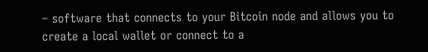– software that connects to your Bitcoin node and allows you to create a local wallet or connect to a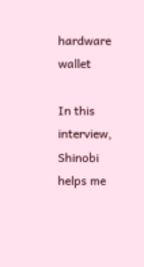hardware wallet

In this interview, Shinobi helps me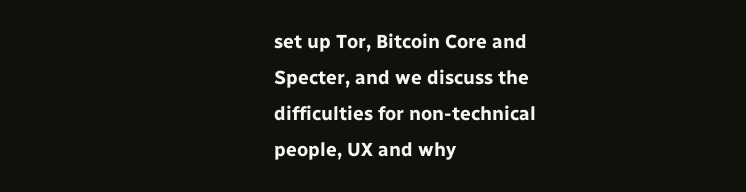set up Tor, Bitcoin Core and Specter, and we discuss the difficulties for non-technical people, UX and why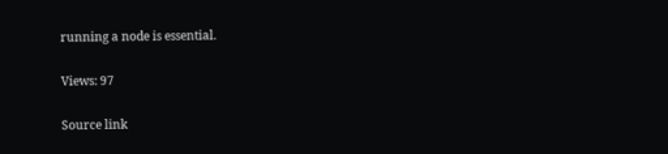running a node is essential.

Views: 97

Source link